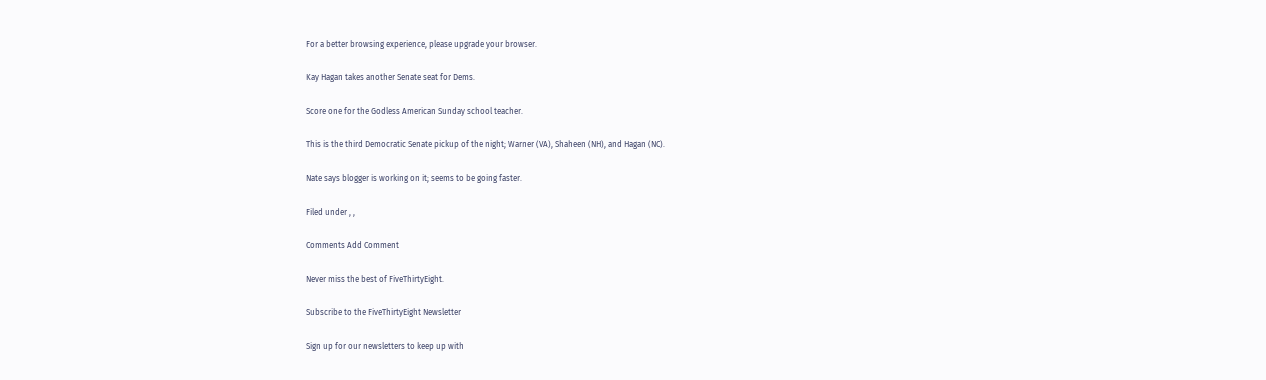For a better browsing experience, please upgrade your browser.

Kay Hagan takes another Senate seat for Dems.

Score one for the Godless American Sunday school teacher.

This is the third Democratic Senate pickup of the night; Warner (VA), Shaheen (NH), and Hagan (NC).

Nate says blogger is working on it; seems to be going faster.

Filed under , ,

Comments Add Comment

Never miss the best of FiveThirtyEight.

Subscribe to the FiveThirtyEight Newsletter

Sign up for our newsletters to keep up with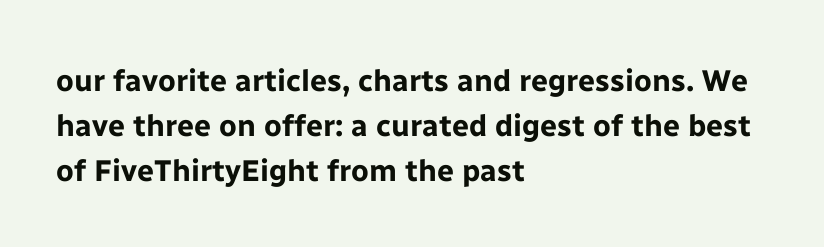our favorite articles, charts and regressions. We have three on offer: a curated digest of the best of FiveThirtyEight from the past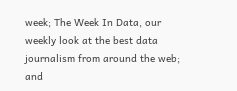week; The Week In Data, our weekly look at the best data journalism from around the web; and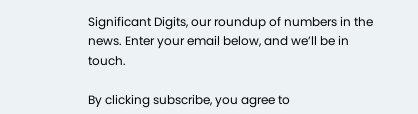Significant Digits, our roundup of numbers in the news. Enter your email below, and we’ll be in touch.

By clicking subscribe, you agree to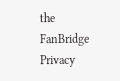the FanBridge Privacy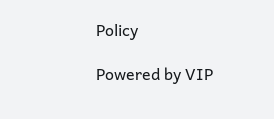Policy

Powered by VIP